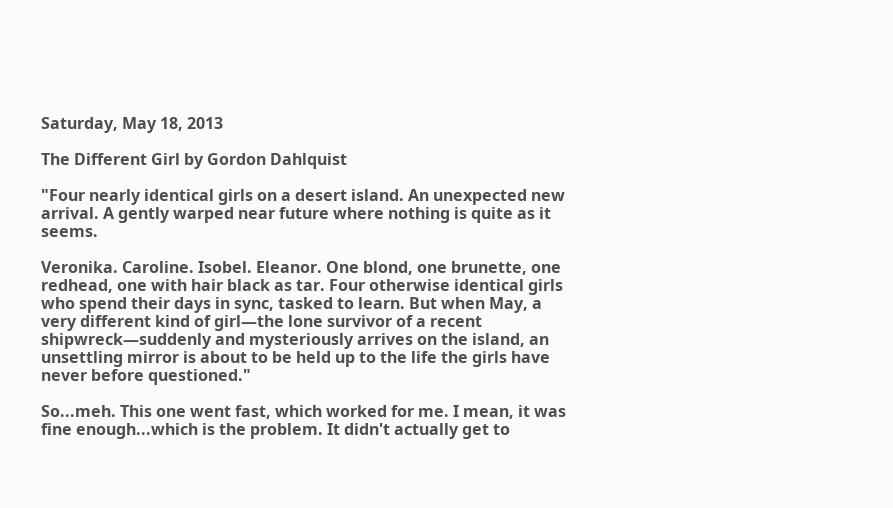Saturday, May 18, 2013

The Different Girl by Gordon Dahlquist

"Four nearly identical girls on a desert island. An unexpected new arrival. A gently warped near future where nothing is quite as it seems.

Veronika. Caroline. Isobel. Eleanor. One blond, one brunette, one redhead, one with hair black as tar. Four otherwise identical girls who spend their days in sync, tasked to learn. But when May, a very different kind of girl—the lone survivor of a recent shipwreck—suddenly and mysteriously arrives on the island, an unsettling mirror is about to be held up to the life the girls have never before questioned."

So...meh. This one went fast, which worked for me. I mean, it was fine enough...which is the problem. It didn't actually get to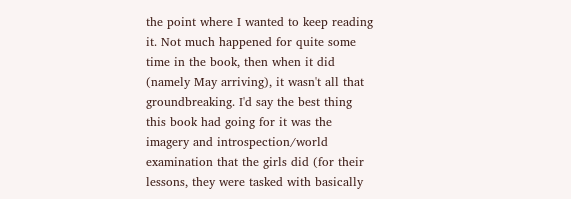the point where I wanted to keep reading it. Not much happened for quite some time in the book, then when it did (namely May arriving), it wasn't all that groundbreaking. I'd say the best thing this book had going for it was the imagery and introspection/world examination that the girls did (for their lessons, they were tasked with basically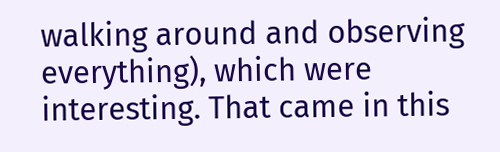walking around and observing everything), which were interesting. That came in this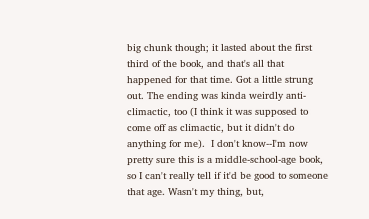big chunk though; it lasted about the first third of the book, and that's all that happened for that time. Got a little strung out. The ending was kinda weirdly anti-climactic, too (I think it was supposed to come off as climactic, but it didn't do anything for me).  I don't know--I'm now pretty sure this is a middle-school-age book, so I can't really tell if it'd be good to someone that age. Wasn't my thing, but,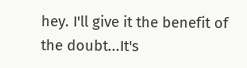hey. I'll give it the benefit of the doubt...It's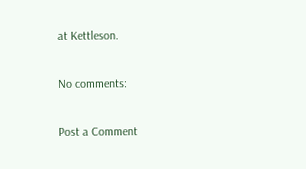at Kettleson.

No comments:

Post a Comment